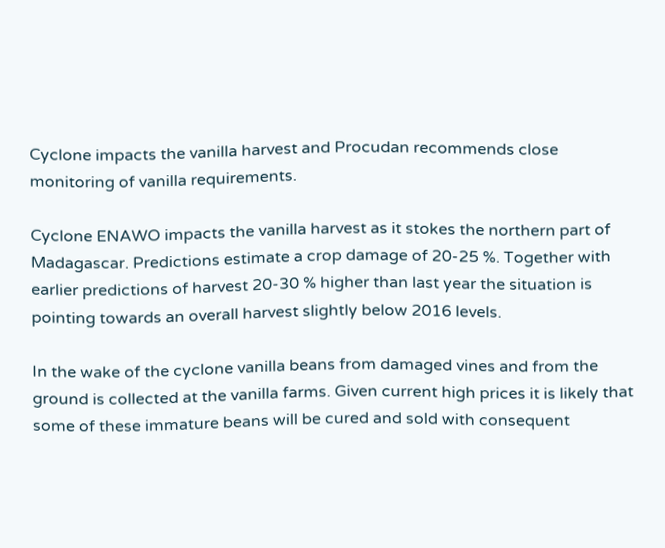Cyclone impacts the vanilla harvest and Procudan recommends close monitoring of vanilla requirements.

Cyclone ENAWO impacts the vanilla harvest as it stokes the northern part of Madagascar. Predictions estimate a crop damage of 20-25 %. Together with earlier predictions of harvest 20-30 % higher than last year the situation is pointing towards an overall harvest slightly below 2016 levels.

In the wake of the cyclone vanilla beans from damaged vines and from the ground is collected at the vanilla farms. Given current high prices it is likely that some of these immature beans will be cured and sold with consequent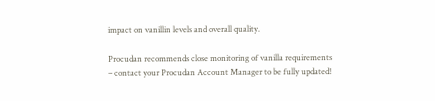impact on vanillin levels and overall quality.

Procudan recommends close monitoring of vanilla requirements – contact your Procudan Account Manager to be fully updated!